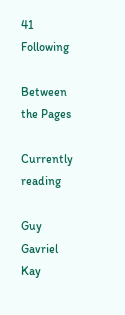41 Following

Between the Pages

Currently reading

Guy Gavriel Kay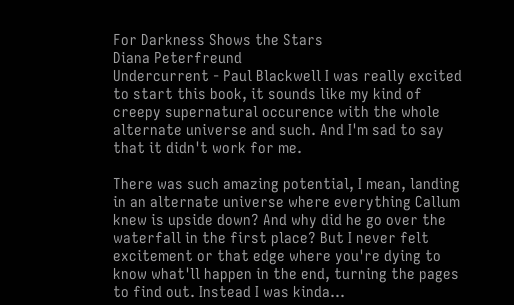For Darkness Shows the Stars
Diana Peterfreund
Undercurrent - Paul Blackwell I was really excited to start this book, it sounds like my kind of creepy supernatural occurence with the whole alternate universe and such. And I'm sad to say that it didn't work for me.

There was such amazing potential, I mean, landing in an alternate universe where everything Callum knew is upside down? And why did he go over the waterfall in the first place? But I never felt excitement or that edge where you're dying to know what'll happen in the end, turning the pages to find out. Instead I was kinda...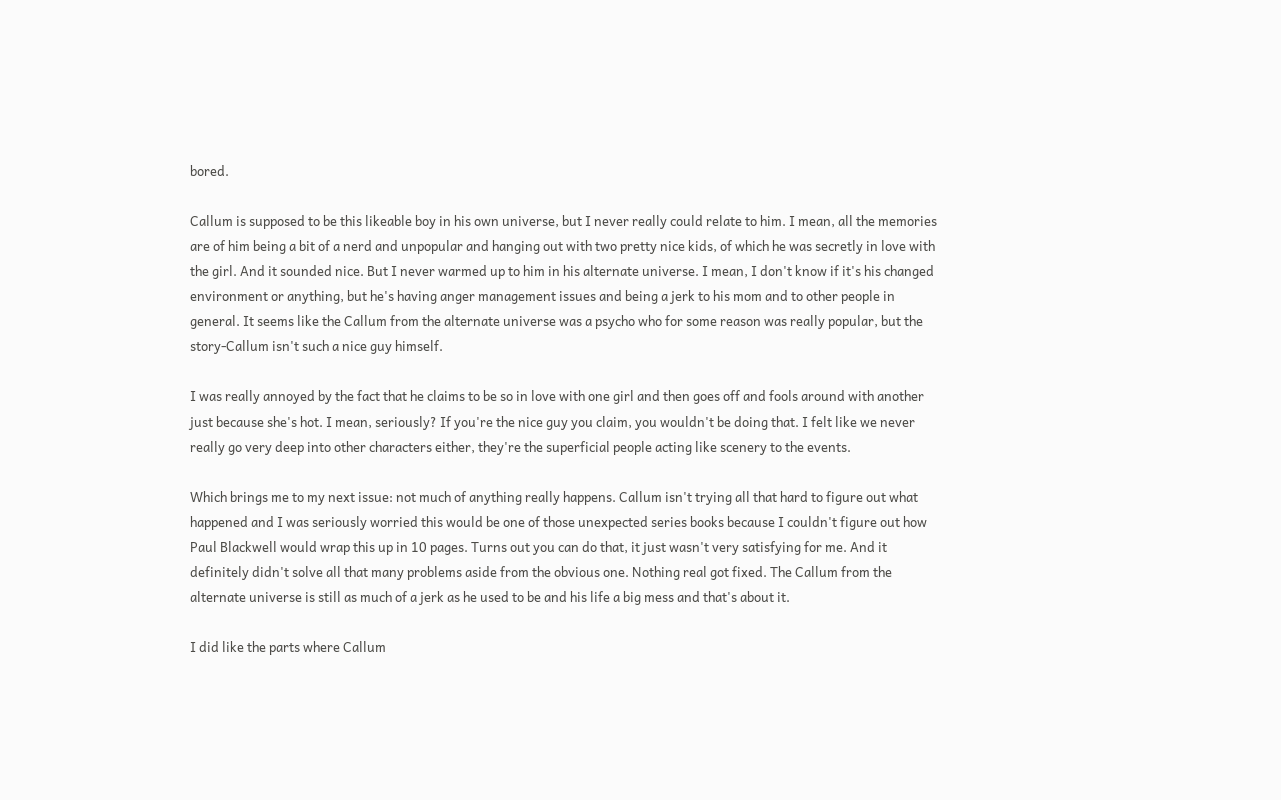bored.

Callum is supposed to be this likeable boy in his own universe, but I never really could relate to him. I mean, all the memories are of him being a bit of a nerd and unpopular and hanging out with two pretty nice kids, of which he was secretly in love with the girl. And it sounded nice. But I never warmed up to him in his alternate universe. I mean, I don't know if it's his changed environment or anything, but he's having anger management issues and being a jerk to his mom and to other people in general. It seems like the Callum from the alternate universe was a psycho who for some reason was really popular, but the story-Callum isn't such a nice guy himself.

I was really annoyed by the fact that he claims to be so in love with one girl and then goes off and fools around with another just because she's hot. I mean, seriously? If you're the nice guy you claim, you wouldn't be doing that. I felt like we never really go very deep into other characters either, they're the superficial people acting like scenery to the events.

Which brings me to my next issue: not much of anything really happens. Callum isn't trying all that hard to figure out what happened and I was seriously worried this would be one of those unexpected series books because I couldn't figure out how Paul Blackwell would wrap this up in 10 pages. Turns out you can do that, it just wasn't very satisfying for me. And it definitely didn't solve all that many problems aside from the obvious one. Nothing real got fixed. The Callum from the alternate universe is still as much of a jerk as he used to be and his life a big mess and that's about it.

I did like the parts where Callum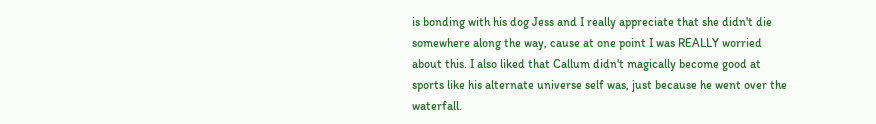is bonding with his dog Jess and I really appreciate that she didn't die somewhere along the way, cause at one point I was REALLY worried about this. I also liked that Callum didn't magically become good at sports like his alternate universe self was, just because he went over the waterfall.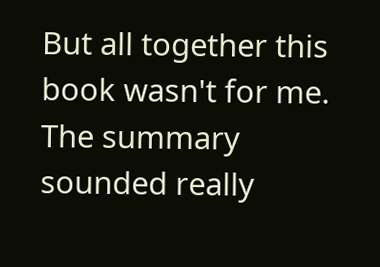But all together this book wasn't for me. The summary sounded really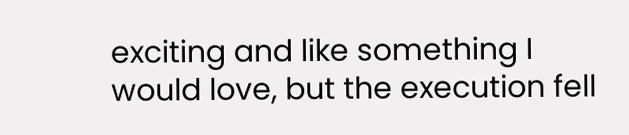exciting and like something I would love, but the execution fell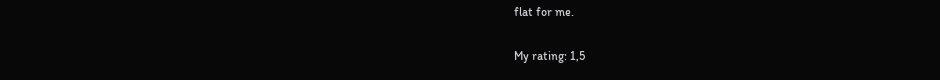flat for me.

My rating: 1,5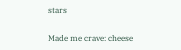stars

Made me crave: cheese